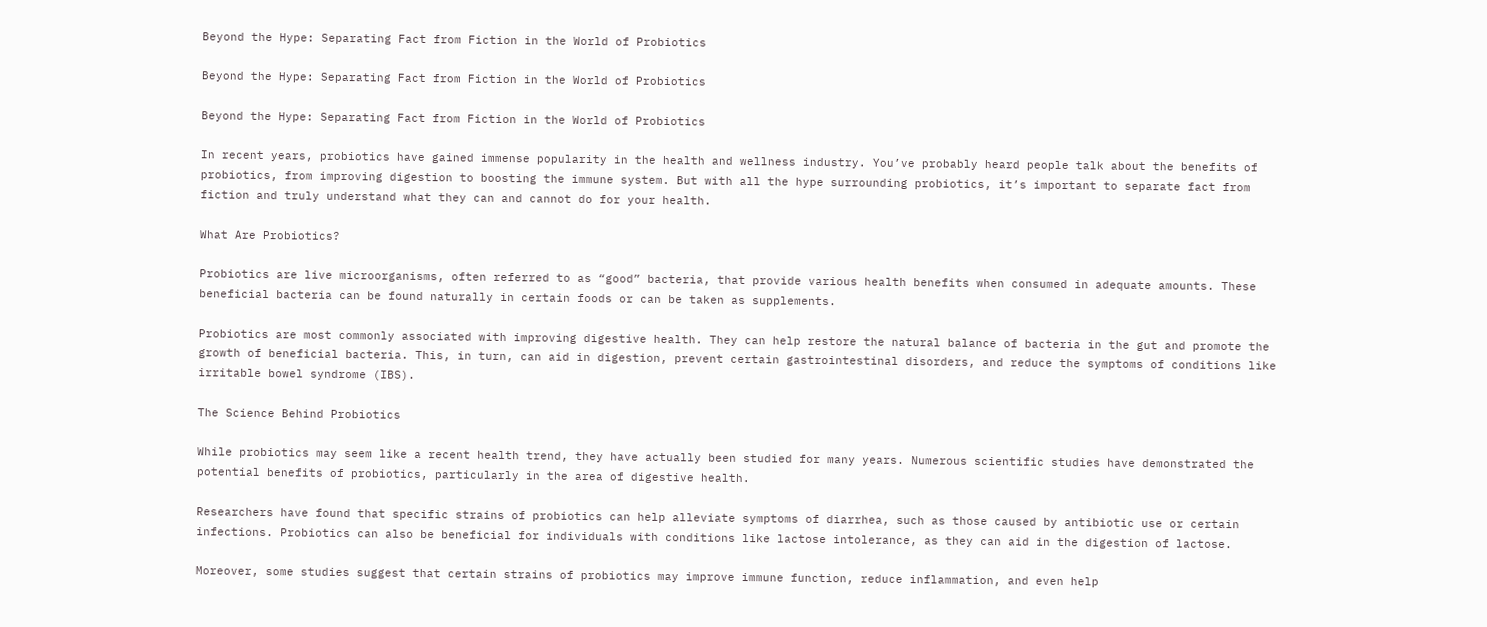Beyond the Hype: Separating Fact from Fiction in the World of Probiotics

Beyond the Hype: Separating Fact from Fiction in the World of Probiotics

Beyond the Hype: Separating Fact from Fiction in the World of Probiotics

In recent years, probiotics have gained immense popularity in the health and wellness industry. You’ve probably heard people talk about the benefits of probiotics, from improving digestion to boosting the immune system. But with all the hype surrounding probiotics, it’s important to separate fact from fiction and truly understand what they can and cannot do for your health.

What Are Probiotics?

Probiotics are live microorganisms, often referred to as “good” bacteria, that provide various health benefits when consumed in adequate amounts. These beneficial bacteria can be found naturally in certain foods or can be taken as supplements.

Probiotics are most commonly associated with improving digestive health. They can help restore the natural balance of bacteria in the gut and promote the growth of beneficial bacteria. This, in turn, can aid in digestion, prevent certain gastrointestinal disorders, and reduce the symptoms of conditions like irritable bowel syndrome (IBS).

The Science Behind Probiotics

While probiotics may seem like a recent health trend, they have actually been studied for many years. Numerous scientific studies have demonstrated the potential benefits of probiotics, particularly in the area of digestive health.

Researchers have found that specific strains of probiotics can help alleviate symptoms of diarrhea, such as those caused by antibiotic use or certain infections. Probiotics can also be beneficial for individuals with conditions like lactose intolerance, as they can aid in the digestion of lactose.

Moreover, some studies suggest that certain strains of probiotics may improve immune function, reduce inflammation, and even help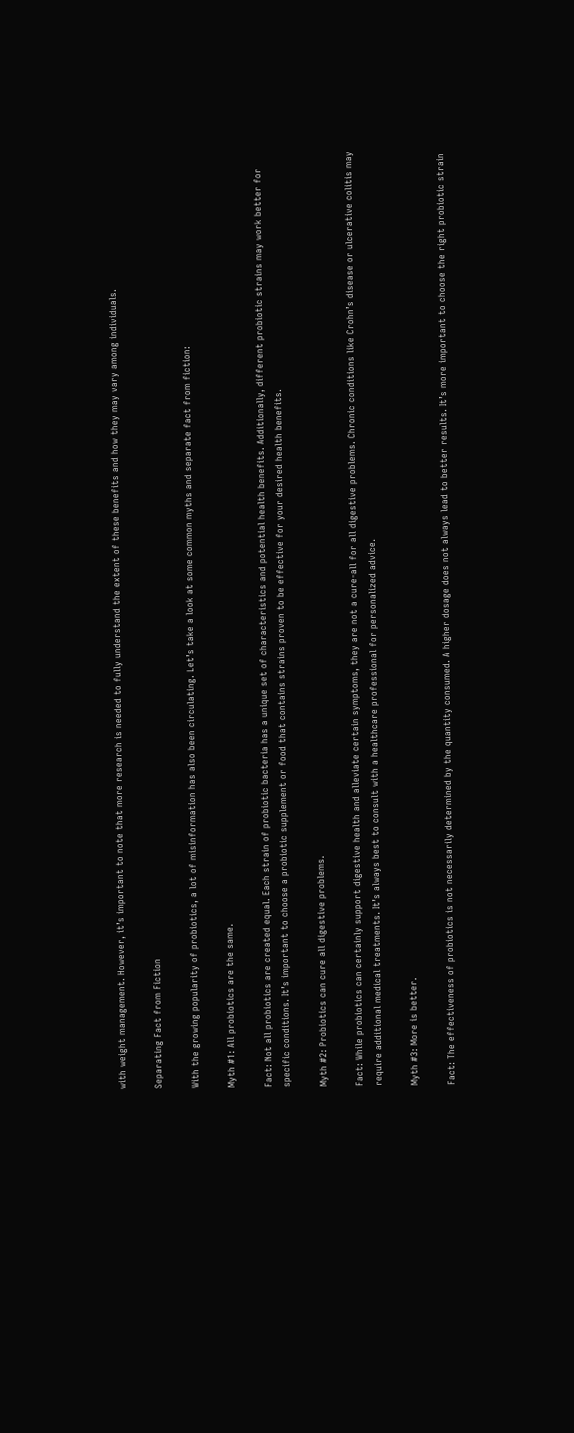with weight management. However, it’s important to note that more research is needed to fully understand the extent of these benefits and how they may vary among individuals.

Separating Fact from Fiction

With the growing popularity of probiotics, a lot of misinformation has also been circulating. Let’s take a look at some common myths and separate fact from fiction:

Myth #1: All probiotics are the same.

Fact: Not all probiotics are created equal. Each strain of probiotic bacteria has a unique set of characteristics and potential health benefits. Additionally, different probiotic strains may work better for specific conditions. It’s important to choose a probiotic supplement or food that contains strains proven to be effective for your desired health benefits.

Myth #2: Probiotics can cure all digestive problems.

Fact: While probiotics can certainly support digestive health and alleviate certain symptoms, they are not a cure-all for all digestive problems. Chronic conditions like Crohn’s disease or ulcerative colitis may require additional medical treatments. It’s always best to consult with a healthcare professional for personalized advice.

Myth #3: More is better.

Fact: The effectiveness of probiotics is not necessarily determined by the quantity consumed. A higher dosage does not always lead to better results. It’s more important to choose the right probiotic strain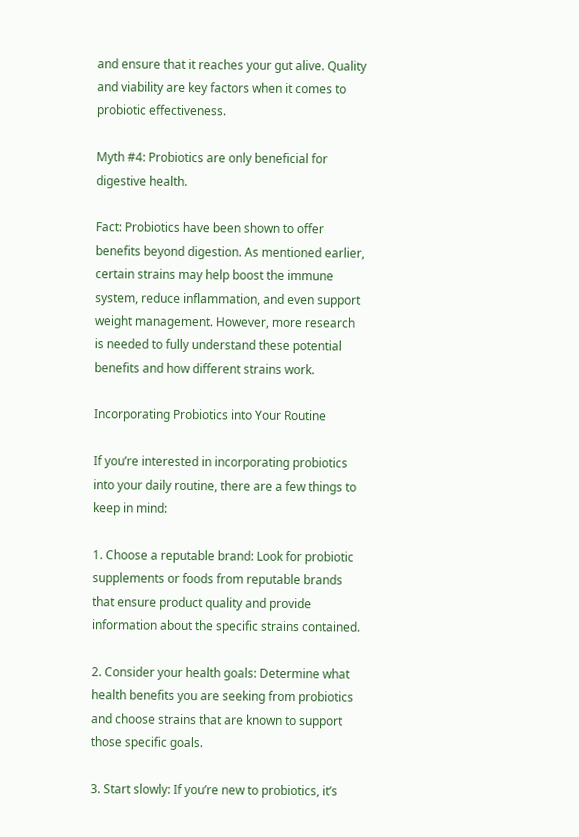and ensure that it reaches your gut alive. Quality and viability are key factors when it comes to probiotic effectiveness.

Myth #4: Probiotics are only beneficial for digestive health.

Fact: Probiotics have been shown to offer benefits beyond digestion. As mentioned earlier, certain strains may help boost the immune system, reduce inflammation, and even support weight management. However, more research is needed to fully understand these potential benefits and how different strains work.

Incorporating Probiotics into Your Routine

If you’re interested in incorporating probiotics into your daily routine, there are a few things to keep in mind:

1. Choose a reputable brand: Look for probiotic supplements or foods from reputable brands that ensure product quality and provide information about the specific strains contained.

2. Consider your health goals: Determine what health benefits you are seeking from probiotics and choose strains that are known to support those specific goals.

3. Start slowly: If you’re new to probiotics, it’s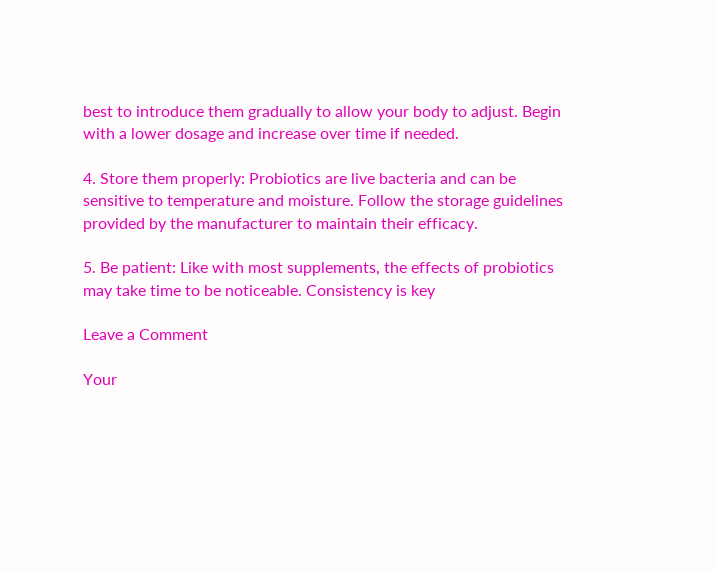best to introduce them gradually to allow your body to adjust. Begin with a lower dosage and increase over time if needed.

4. Store them properly: Probiotics are live bacteria and can be sensitive to temperature and moisture. Follow the storage guidelines provided by the manufacturer to maintain their efficacy.

5. Be patient: Like with most supplements, the effects of probiotics may take time to be noticeable. Consistency is key

Leave a Comment

Your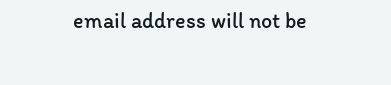email address will not be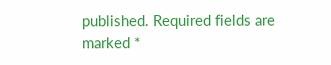published. Required fields are marked *